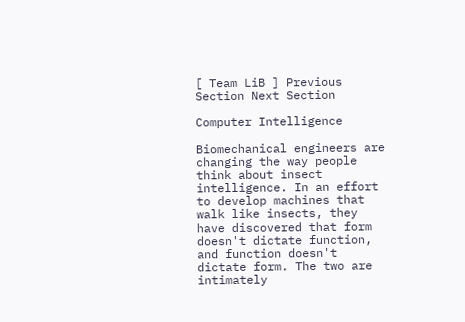[ Team LiB ] Previous Section Next Section

Computer Intelligence

Biomechanical engineers are changing the way people think about insect intelligence. In an effort to develop machines that walk like insects, they have discovered that form doesn't dictate function, and function doesn't dictate form. The two are intimately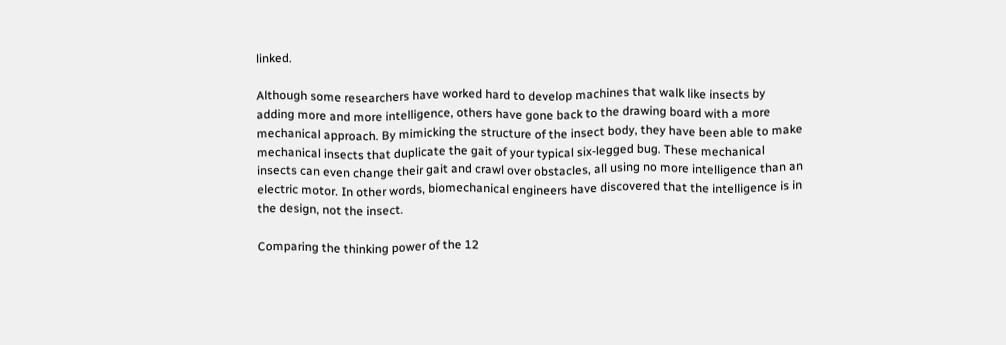linked.

Although some researchers have worked hard to develop machines that walk like insects by adding more and more intelligence, others have gone back to the drawing board with a more mechanical approach. By mimicking the structure of the insect body, they have been able to make mechanical insects that duplicate the gait of your typical six-legged bug. These mechanical insects can even change their gait and crawl over obstacles, all using no more intelligence than an electric motor. In other words, biomechanical engineers have discovered that the intelligence is in the design, not the insect.

Comparing the thinking power of the 12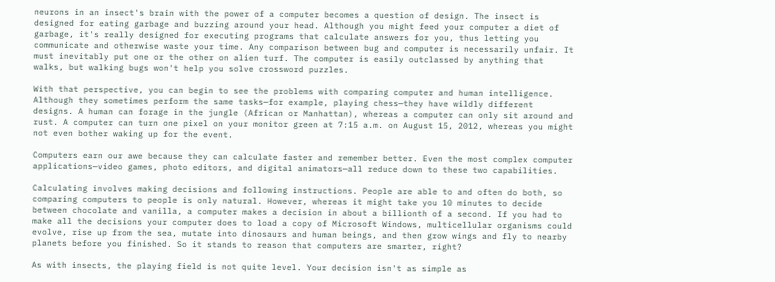neurons in an insect's brain with the power of a computer becomes a question of design. The insect is designed for eating garbage and buzzing around your head. Although you might feed your computer a diet of garbage, it's really designed for executing programs that calculate answers for you, thus letting you communicate and otherwise waste your time. Any comparison between bug and computer is necessarily unfair. It must inevitably put one or the other on alien turf. The computer is easily outclassed by anything that walks, but walking bugs won't help you solve crossword puzzles.

With that perspective, you can begin to see the problems with comparing computer and human intelligence. Although they sometimes perform the same tasks—for example, playing chess—they have wildly different designs. A human can forage in the jungle (African or Manhattan), whereas a computer can only sit around and rust. A computer can turn one pixel on your monitor green at 7:15 a.m. on August 15, 2012, whereas you might not even bother waking up for the event.

Computers earn our awe because they can calculate faster and remember better. Even the most complex computer applications—video games, photo editors, and digital animators—all reduce down to these two capabilities.

Calculating involves making decisions and following instructions. People are able to and often do both, so comparing computers to people is only natural. However, whereas it might take you 10 minutes to decide between chocolate and vanilla, a computer makes a decision in about a billionth of a second. If you had to make all the decisions your computer does to load a copy of Microsoft Windows, multicellular organisms could evolve, rise up from the sea, mutate into dinosaurs and human beings, and then grow wings and fly to nearby planets before you finished. So it stands to reason that computers are smarter, right?

As with insects, the playing field is not quite level. Your decision isn't as simple as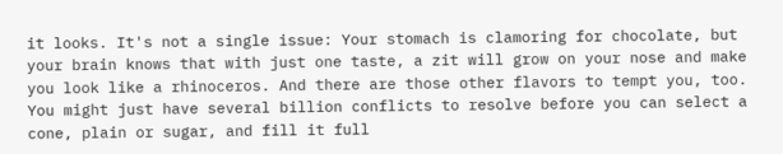it looks. It's not a single issue: Your stomach is clamoring for chocolate, but your brain knows that with just one taste, a zit will grow on your nose and make you look like a rhinoceros. And there are those other flavors to tempt you, too. You might just have several billion conflicts to resolve before you can select a cone, plain or sugar, and fill it full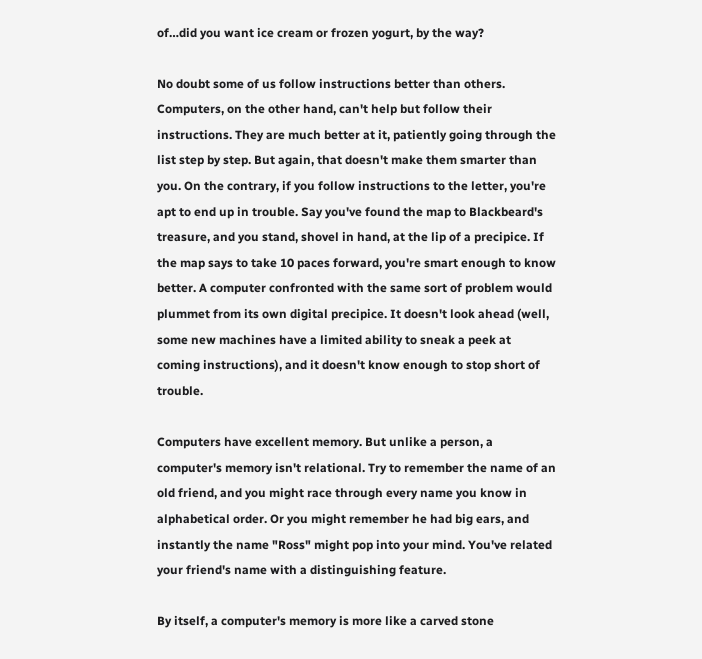of…did you want ice cream or frozen yogurt, by the way?

No doubt some of us follow instructions better than others. Computers, on the other hand, can't help but follow their instructions. They are much better at it, patiently going through the list step by step. But again, that doesn't make them smarter than you. On the contrary, if you follow instructions to the letter, you're apt to end up in trouble. Say you've found the map to Blackbeard's treasure, and you stand, shovel in hand, at the lip of a precipice. If the map says to take 10 paces forward, you're smart enough to know better. A computer confronted with the same sort of problem would plummet from its own digital precipice. It doesn't look ahead (well, some new machines have a limited ability to sneak a peek at coming instructions), and it doesn't know enough to stop short of trouble.

Computers have excellent memory. But unlike a person, a computer's memory isn't relational. Try to remember the name of an old friend, and you might race through every name you know in alphabetical order. Or you might remember he had big ears, and instantly the name "Ross" might pop into your mind. You've related your friend's name with a distinguishing feature.

By itself, a computer's memory is more like a carved stone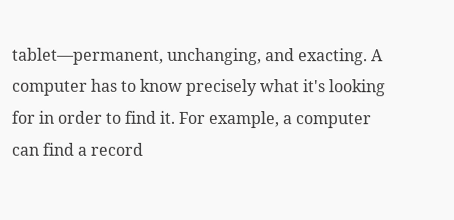tablet—permanent, unchanging, and exacting. A computer has to know precisely what it's looking for in order to find it. For example, a computer can find a record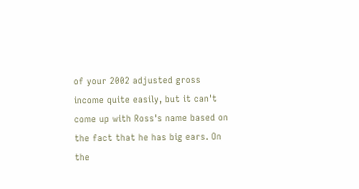of your 2002 adjusted gross income quite easily, but it can't come up with Ross's name based on the fact that he has big ears. On the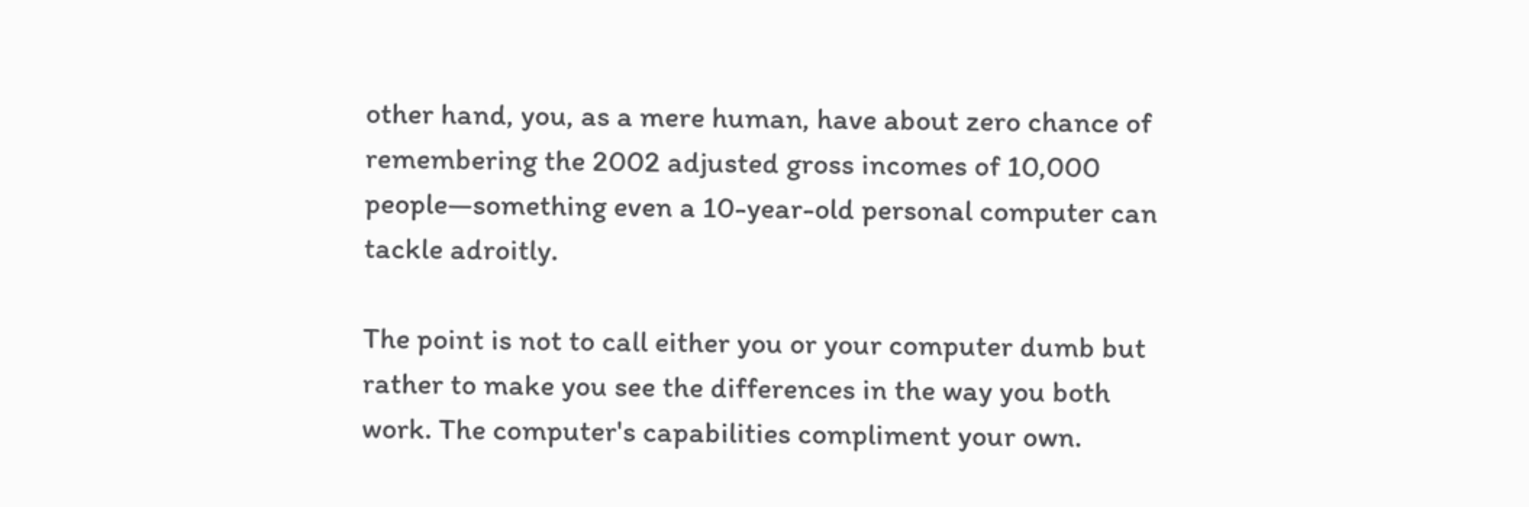other hand, you, as a mere human, have about zero chance of remembering the 2002 adjusted gross incomes of 10,000 people—something even a 10-year-old personal computer can tackle adroitly.

The point is not to call either you or your computer dumb but rather to make you see the differences in the way you both work. The computer's capabilities compliment your own.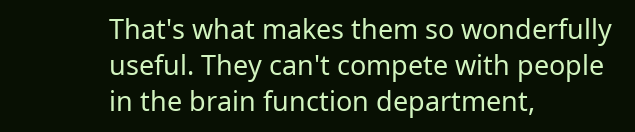That's what makes them so wonderfully useful. They can't compete with people in the brain function department,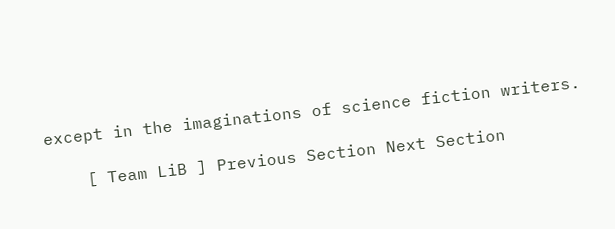except in the imaginations of science fiction writers.

    [ Team LiB ] Previous Section Next Section